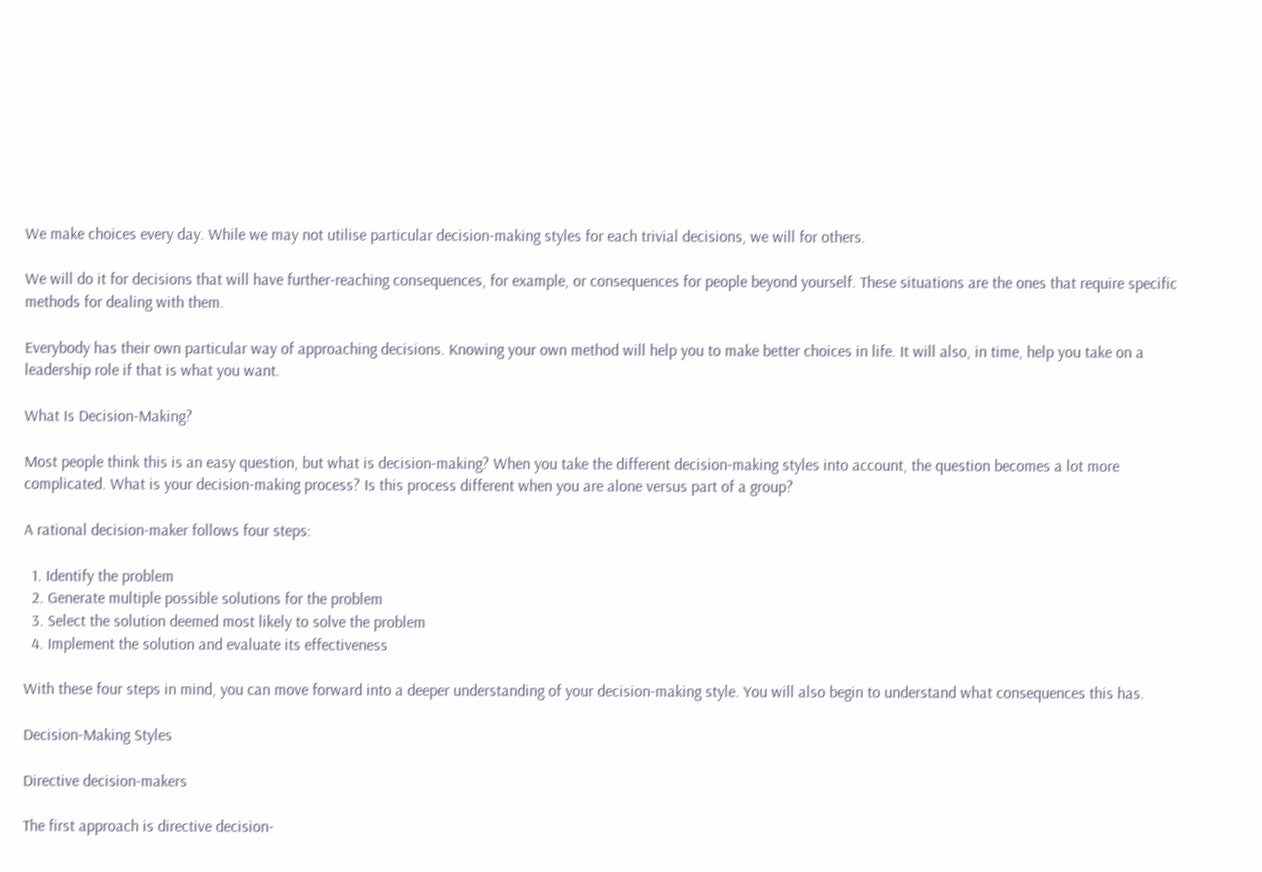We make choices every day. While we may not utilise particular decision-making styles for each trivial decisions, we will for others.

We will do it for decisions that will have further-reaching consequences, for example, or consequences for people beyond yourself. These situations are the ones that require specific methods for dealing with them.

Everybody has their own particular way of approaching decisions. Knowing your own method will help you to make better choices in life. It will also, in time, help you take on a leadership role if that is what you want.

What Is Decision-Making?

Most people think this is an easy question, but what is decision-making? When you take the different decision-making styles into account, the question becomes a lot more complicated. What is your decision-making process? Is this process different when you are alone versus part of a group?

A rational decision-maker follows four steps:

  1. Identify the problem
  2. Generate multiple possible solutions for the problem
  3. Select the solution deemed most likely to solve the problem
  4. Implement the solution and evaluate its effectiveness

With these four steps in mind, you can move forward into a deeper understanding of your decision-making style. You will also begin to understand what consequences this has.

Decision-Making Styles

Directive decision-makers

The first approach is directive decision-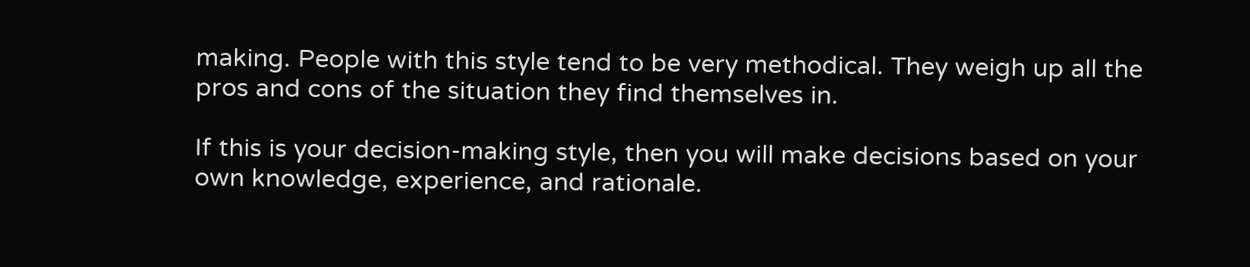making. People with this style tend to be very methodical. They weigh up all the pros and cons of the situation they find themselves in.

If this is your decision-making style, then you will make decisions based on your own knowledge, experience, and rationale.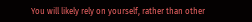You will likely rely on yourself, rather than other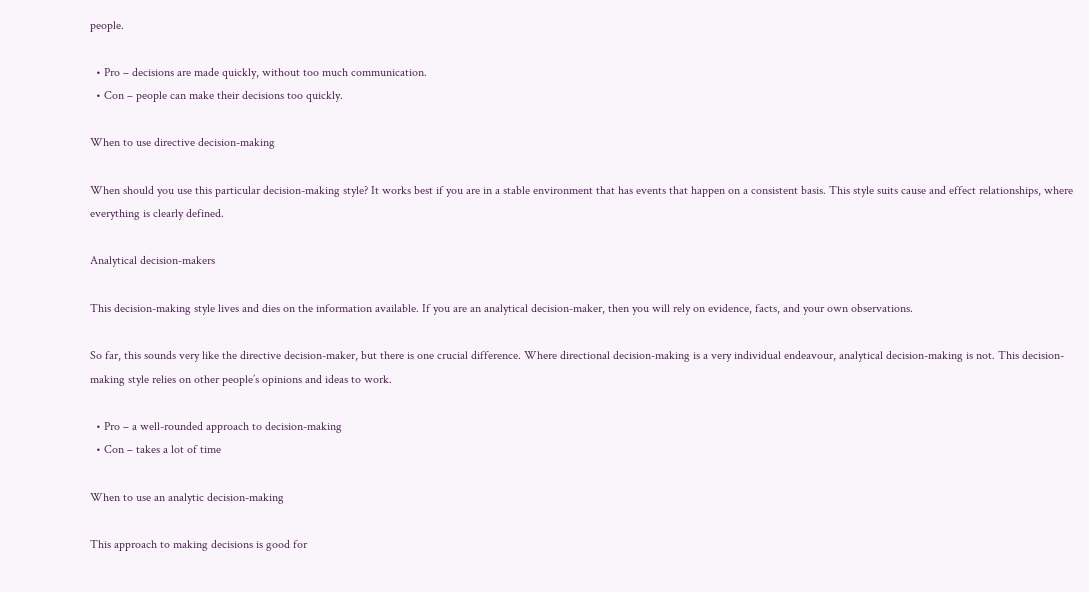people.

  • Pro – decisions are made quickly, without too much communication.
  • Con – people can make their decisions too quickly.

When to use directive decision-making

When should you use this particular decision-making style? It works best if you are in a stable environment that has events that happen on a consistent basis. This style suits cause and effect relationships, where everything is clearly defined.

Analytical decision-makers

This decision-making style lives and dies on the information available. If you are an analytical decision-maker, then you will rely on evidence, facts, and your own observations.

So far, this sounds very like the directive decision-maker, but there is one crucial difference. Where directional decision-making is a very individual endeavour, analytical decision-making is not. This decision-making style relies on other people’s opinions and ideas to work.

  • Pro – a well-rounded approach to decision-making
  • Con – takes a lot of time

When to use an analytic decision-making

This approach to making decisions is good for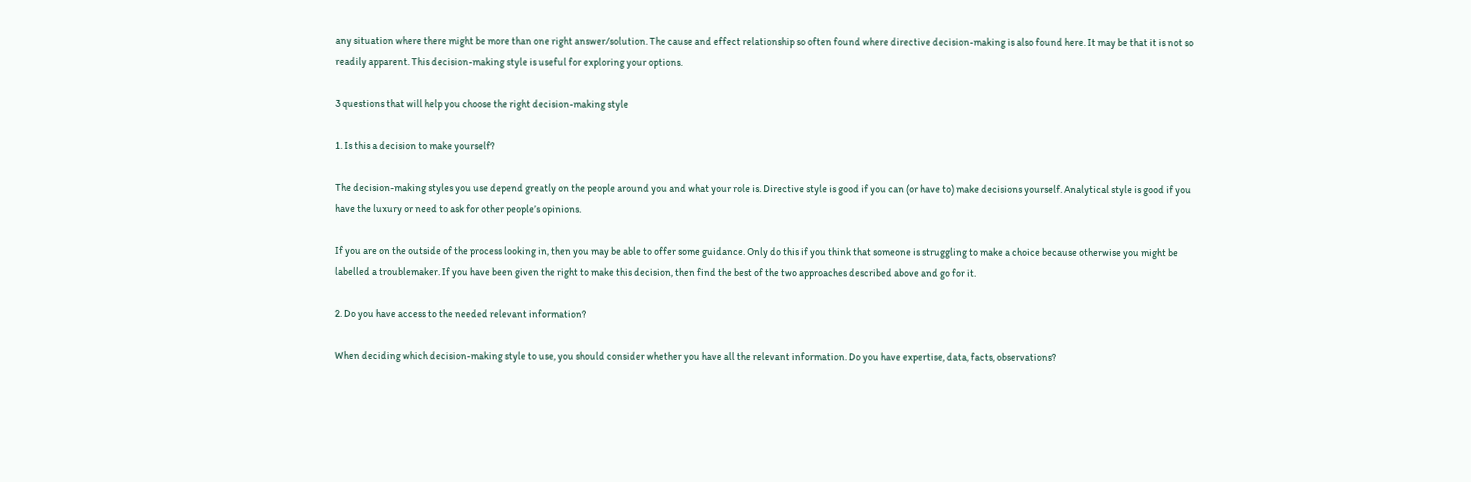any situation where there might be more than one right answer/solution. The cause and effect relationship so often found where directive decision-making is also found here. It may be that it is not so readily apparent. This decision-making style is useful for exploring your options.

3 questions that will help you choose the right decision-making style

1. Is this a decision to make yourself?

The decision-making styles you use depend greatly on the people around you and what your role is. Directive style is good if you can (or have to) make decisions yourself. Analytical style is good if you have the luxury or need to ask for other people’s opinions.

If you are on the outside of the process looking in, then you may be able to offer some guidance. Only do this if you think that someone is struggling to make a choice because otherwise you might be labelled a troublemaker. If you have been given the right to make this decision, then find the best of the two approaches described above and go for it.

2. Do you have access to the needed relevant information?

When deciding which decision-making style to use, you should consider whether you have all the relevant information. Do you have expertise, data, facts, observations?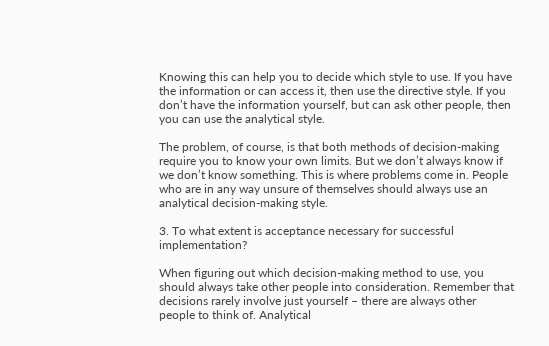Knowing this can help you to decide which style to use. If you have the information or can access it, then use the directive style. If you don’t have the information yourself, but can ask other people, then you can use the analytical style.

The problem, of course, is that both methods of decision-making require you to know your own limits. But we don’t always know if we don’t know something. This is where problems come in. People who are in any way unsure of themselves should always use an analytical decision-making style.

3. To what extent is acceptance necessary for successful implementation?

When figuring out which decision-making method to use, you should always take other people into consideration. Remember that decisions rarely involve just yourself – there are always other people to think of. Analytical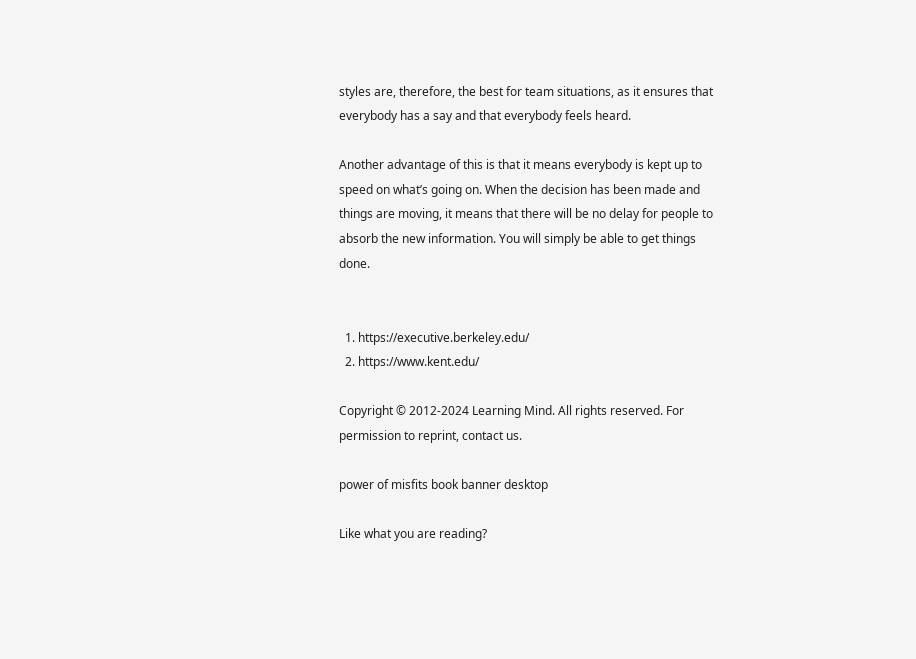styles are, therefore, the best for team situations, as it ensures that everybody has a say and that everybody feels heard.

Another advantage of this is that it means everybody is kept up to speed on what’s going on. When the decision has been made and things are moving, it means that there will be no delay for people to absorb the new information. You will simply be able to get things done.


  1. https://executive.berkeley.edu/
  2. https://www.kent.edu/

Copyright © 2012-2024 Learning Mind. All rights reserved. For permission to reprint, contact us.

power of misfits book banner desktop

Like what you are reading?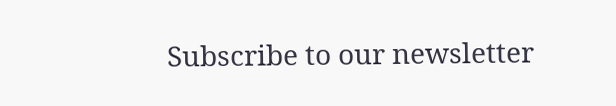Subscribe to our newsletter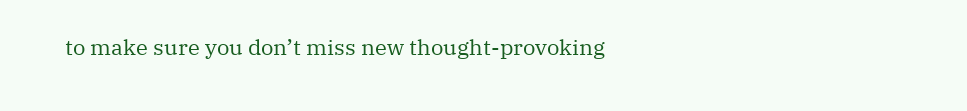to make sure you don’t miss new thought-provoking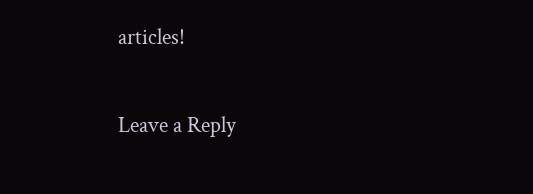articles!

Leave a Reply